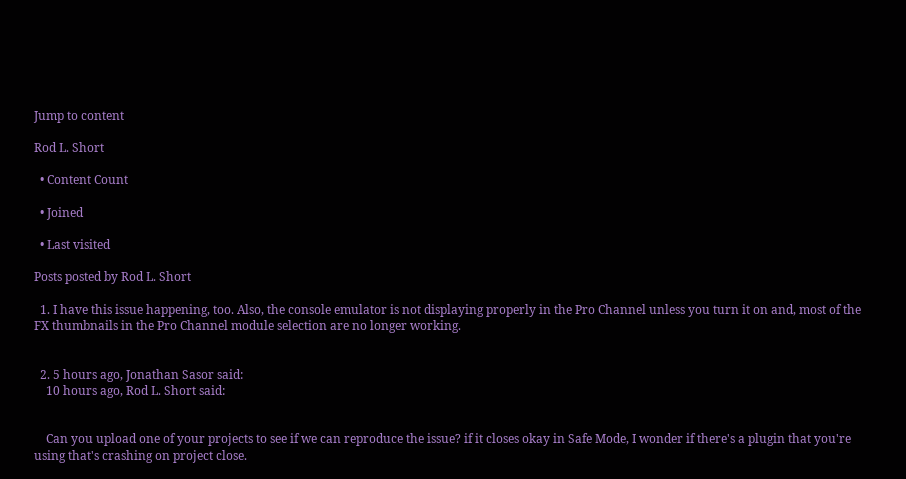Jump to content

Rod L. Short

  • Content Count

  • Joined

  • Last visited

Posts posted by Rod L. Short

  1. I have this issue happening, too. Also, the console emulator is not displaying properly in the Pro Channel unless you turn it on and, most of the FX thumbnails in the Pro Channel module selection are no longer working.


  2. 5 hours ago, Jonathan Sasor said:
    10 hours ago, Rod L. Short said:


    Can you upload one of your projects to see if we can reproduce the issue? if it closes okay in Safe Mode, I wonder if there's a plugin that you're using that's crashing on project close.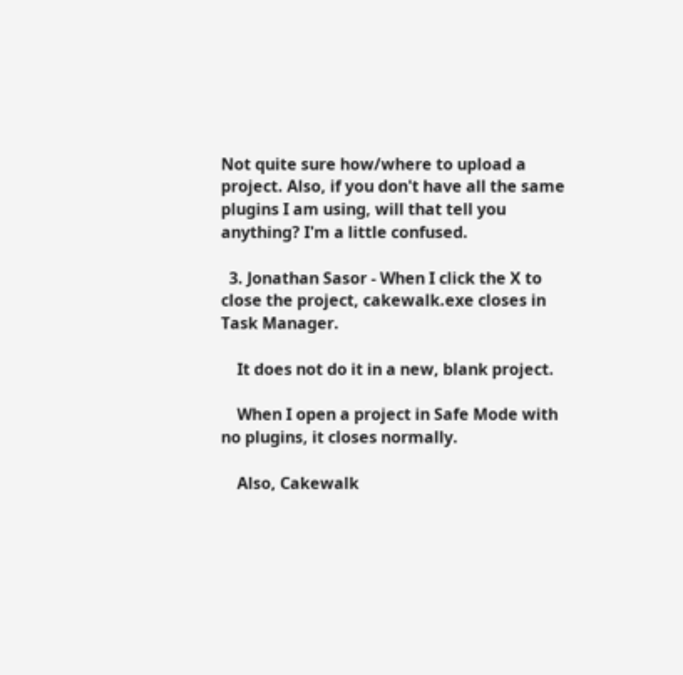Not quite sure how/where to upload a project. Also, if you don't have all the same plugins I am using, will that tell you anything? I'm a little confused.

  3. Jonathan Sasor - When I click the X to close the project, cakewalk.exe closes in Task Manager.

    It does not do it in a new, blank project.

    When I open a project in Safe Mode with no plugins, it closes normally.

    Also, Cakewalk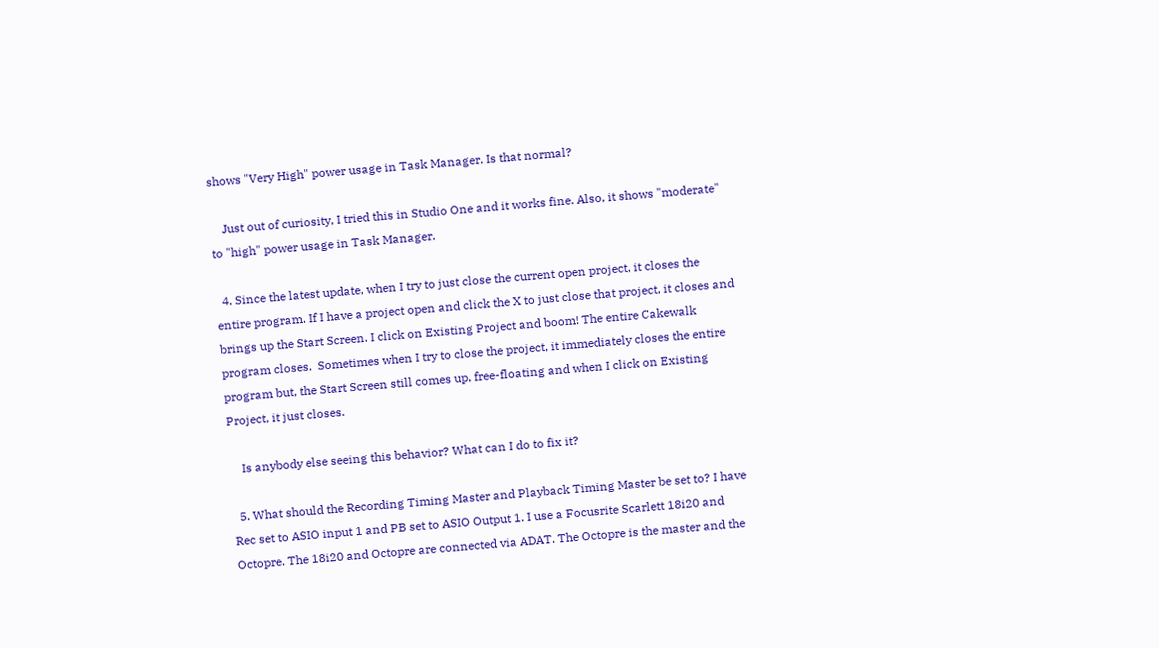shows "Very High" power usage in Task Manager. Is that normal?

    Just out of curiosity, I tried this in Studio One and it works fine. Also, it shows "moderate" to "high" power usage in Task Manager.

  4. Since the latest update, when I try to just close the current open project, it closes the entire program. If I have a project open and click the X to just close that project, it closes and brings up the Start Screen. I click on Existing Project and boom! The entire Cakewalk program closes.  Sometimes when I try to close the project, it immediately closes the entire program but, the Start Screen still comes up, free-floating and when I click on Existing Project, it just closes.

    Is anybody else seeing this behavior? What can I do to fix it?

  5. What should the Recording Timing Master and Playback Timing Master be set to? I have Rec set to ASIO input 1 and PB set to ASIO Output 1. I use a Focusrite Scarlett 18i20 and Octopre. The 18i20 and Octopre are connected via ADAT. The Octopre is the master and the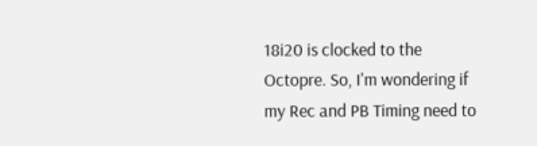18i20 is clocked to the Octopre. So, I'm wondering if my Rec and PB Timing need to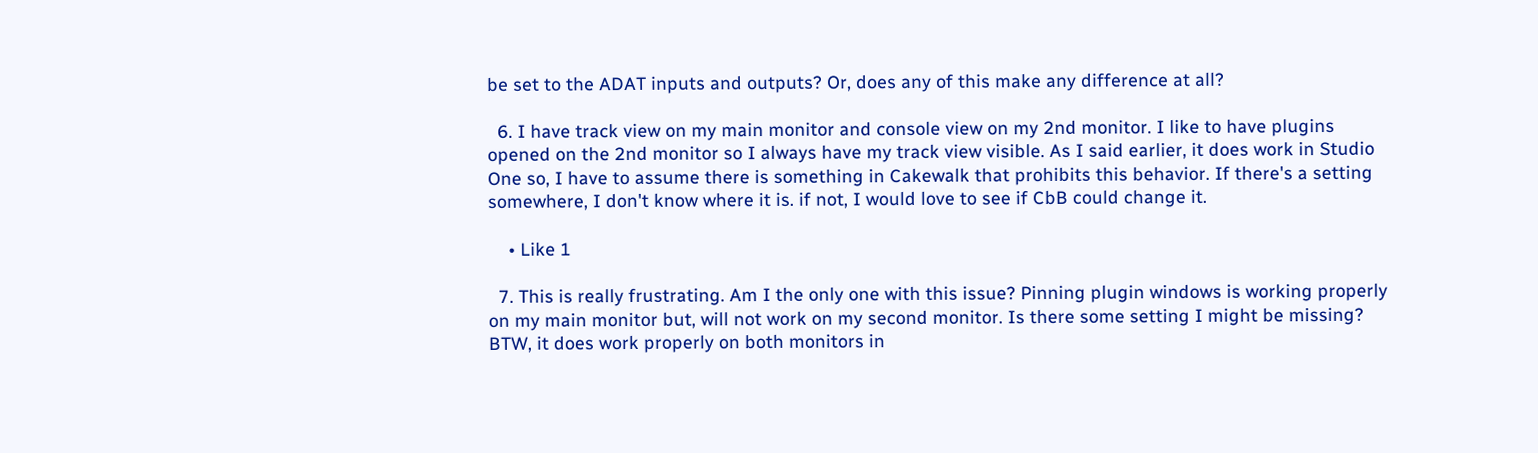be set to the ADAT inputs and outputs? Or, does any of this make any difference at all?

  6. I have track view on my main monitor and console view on my 2nd monitor. I like to have plugins opened on the 2nd monitor so I always have my track view visible. As I said earlier, it does work in Studio One so, I have to assume there is something in Cakewalk that prohibits this behavior. If there's a setting somewhere, I don't know where it is. if not, I would love to see if CbB could change it.

    • Like 1

  7. This is really frustrating. Am I the only one with this issue? Pinning plugin windows is working properly on my main monitor but, will not work on my second monitor. Is there some setting I might be missing? BTW, it does work properly on both monitors in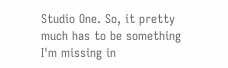Studio One. So, it pretty much has to be something I'm missing in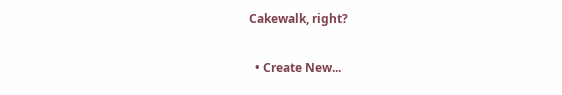Cakewalk, right?

  • Create New...